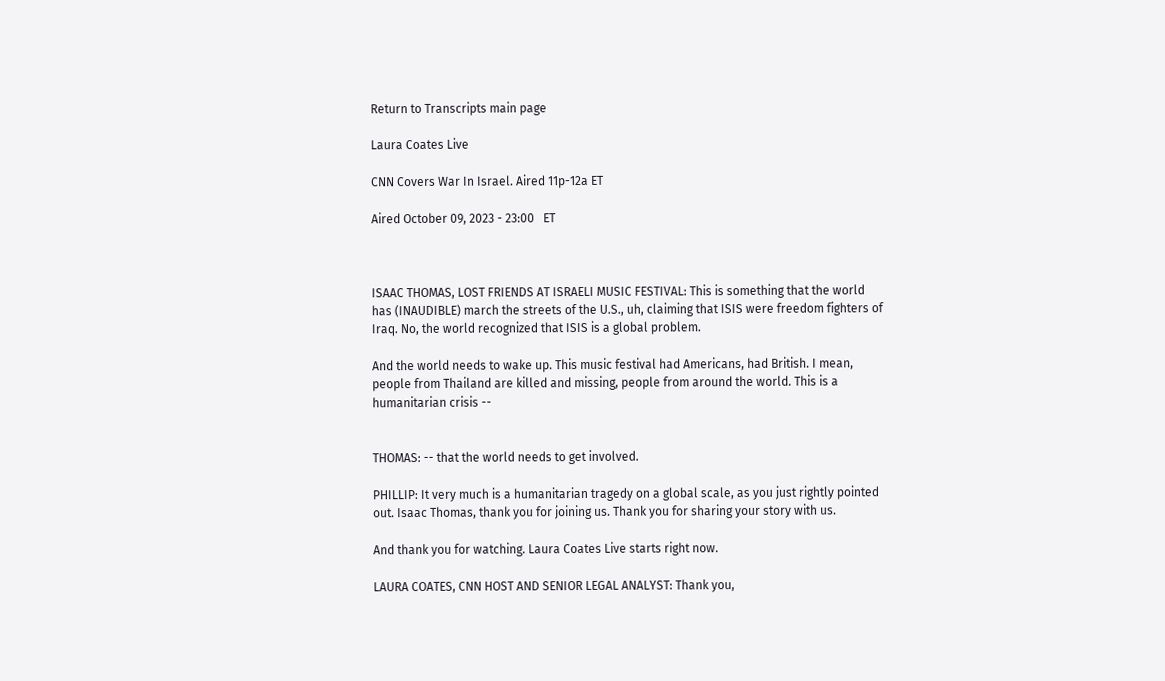Return to Transcripts main page

Laura Coates Live

CNN Covers War In Israel. Aired 11p-12a ET

Aired October 09, 2023 - 23:00   ET



ISAAC THOMAS, LOST FRIENDS AT ISRAELI MUSIC FESTIVAL: This is something that the world has (INAUDIBLE) march the streets of the U.S., uh, claiming that ISIS were freedom fighters of Iraq. No, the world recognized that ISIS is a global problem.

And the world needs to wake up. This music festival had Americans, had British. I mean, people from Thailand are killed and missing, people from around the world. This is a humanitarian crisis --


THOMAS: -- that the world needs to get involved.

PHILLIP: It very much is a humanitarian tragedy on a global scale, as you just rightly pointed out. Isaac Thomas, thank you for joining us. Thank you for sharing your story with us.

And thank you for watching. Laura Coates Live starts right now.

LAURA COATES, CNN HOST AND SENIOR LEGAL ANALYST: Thank you,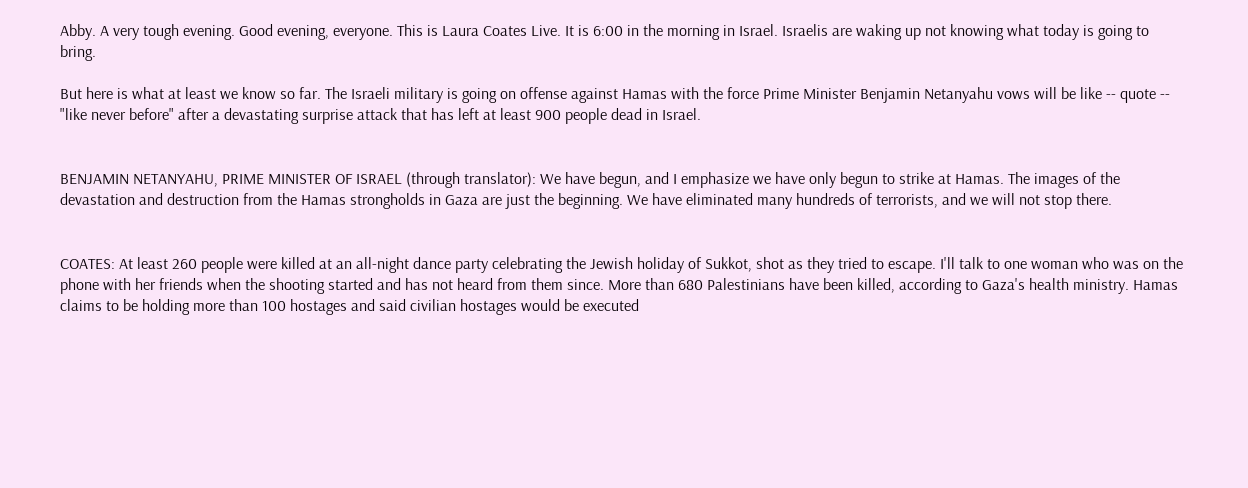Abby. A very tough evening. Good evening, everyone. This is Laura Coates Live. It is 6:00 in the morning in Israel. Israelis are waking up not knowing what today is going to bring.

But here is what at least we know so far. The Israeli military is going on offense against Hamas with the force Prime Minister Benjamin Netanyahu vows will be like -- quote -- "like never before" after a devastating surprise attack that has left at least 900 people dead in Israel.


BENJAMIN NETANYAHU, PRIME MINISTER OF ISRAEL (through translator): We have begun, and I emphasize we have only begun to strike at Hamas. The images of the devastation and destruction from the Hamas strongholds in Gaza are just the beginning. We have eliminated many hundreds of terrorists, and we will not stop there.


COATES: At least 260 people were killed at an all-night dance party celebrating the Jewish holiday of Sukkot, shot as they tried to escape. I'll talk to one woman who was on the phone with her friends when the shooting started and has not heard from them since. More than 680 Palestinians have been killed, according to Gaza's health ministry. Hamas claims to be holding more than 100 hostages and said civilian hostages would be executed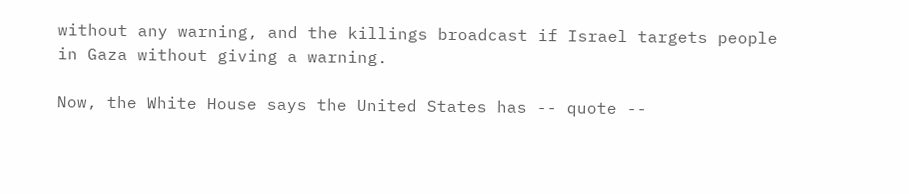without any warning, and the killings broadcast if Israel targets people in Gaza without giving a warning.

Now, the White House says the United States has -- quote --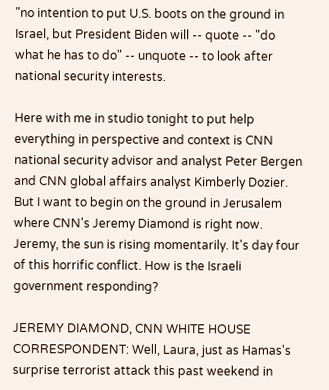"no intention to put U.S. boots on the ground in Israel, but President Biden will -- quote -- "do what he has to do" -- unquote -- to look after national security interests.

Here with me in studio tonight to put help everything in perspective and context is CNN national security advisor and analyst Peter Bergen and CNN global affairs analyst Kimberly Dozier. But I want to begin on the ground in Jerusalem where CNN's Jeremy Diamond is right now. Jeremy, the sun is rising momentarily. It's day four of this horrific conflict. How is the Israeli government responding?

JEREMY DIAMOND, CNN WHITE HOUSE CORRESPONDENT: Well, Laura, just as Hamas's surprise terrorist attack this past weekend in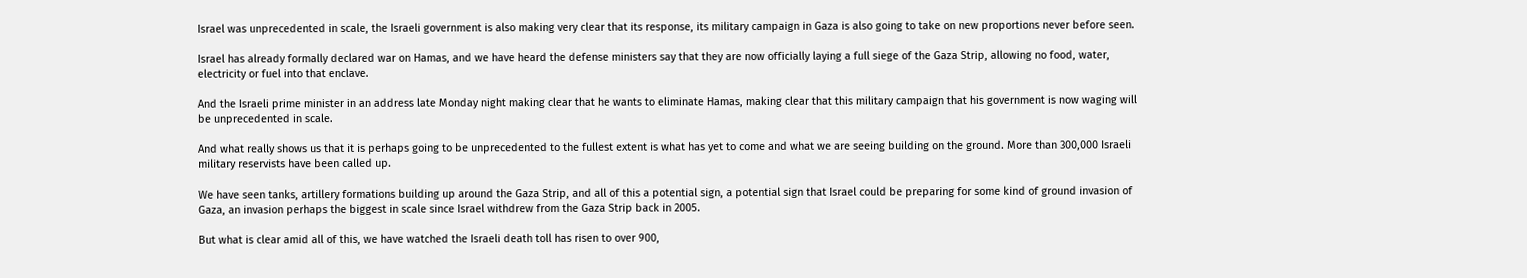Israel was unprecedented in scale, the Israeli government is also making very clear that its response, its military campaign in Gaza is also going to take on new proportions never before seen.

Israel has already formally declared war on Hamas, and we have heard the defense ministers say that they are now officially laying a full siege of the Gaza Strip, allowing no food, water, electricity or fuel into that enclave.

And the Israeli prime minister in an address late Monday night making clear that he wants to eliminate Hamas, making clear that this military campaign that his government is now waging will be unprecedented in scale.

And what really shows us that it is perhaps going to be unprecedented to the fullest extent is what has yet to come and what we are seeing building on the ground. More than 300,000 Israeli military reservists have been called up.

We have seen tanks, artillery formations building up around the Gaza Strip, and all of this a potential sign, a potential sign that Israel could be preparing for some kind of ground invasion of Gaza, an invasion perhaps the biggest in scale since Israel withdrew from the Gaza Strip back in 2005.

But what is clear amid all of this, we have watched the Israeli death toll has risen to over 900,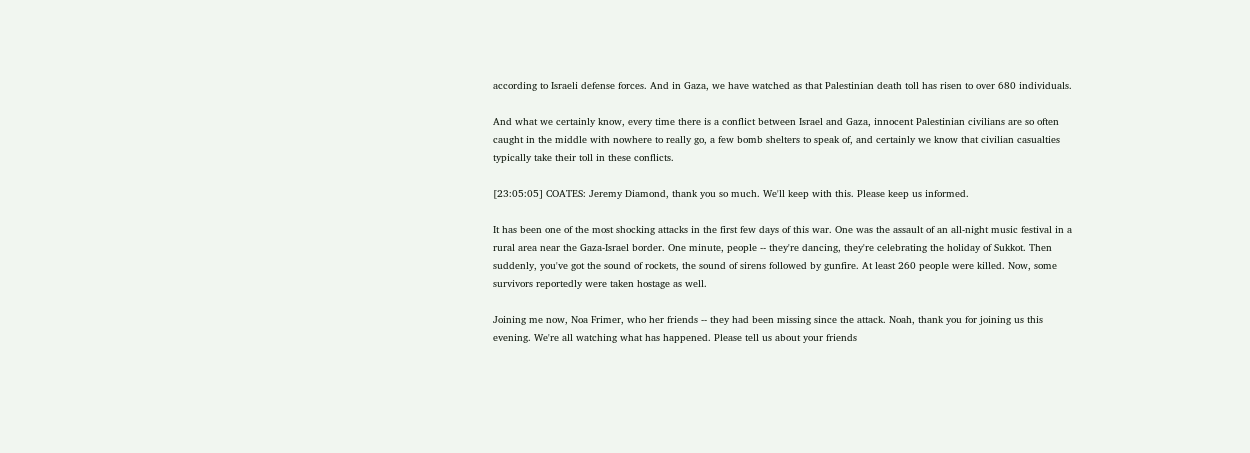according to Israeli defense forces. And in Gaza, we have watched as that Palestinian death toll has risen to over 680 individuals.

And what we certainly know, every time there is a conflict between Israel and Gaza, innocent Palestinian civilians are so often caught in the middle with nowhere to really go, a few bomb shelters to speak of, and certainly we know that civilian casualties typically take their toll in these conflicts.

[23:05:05] COATES: Jeremy Diamond, thank you so much. We'll keep with this. Please keep us informed.

It has been one of the most shocking attacks in the first few days of this war. One was the assault of an all-night music festival in a rural area near the Gaza-Israel border. One minute, people -- they're dancing, they're celebrating the holiday of Sukkot. Then suddenly, you've got the sound of rockets, the sound of sirens followed by gunfire. At least 260 people were killed. Now, some survivors reportedly were taken hostage as well.

Joining me now, Noa Frimer, who her friends -- they had been missing since the attack. Noah, thank you for joining us this evening. We're all watching what has happened. Please tell us about your friends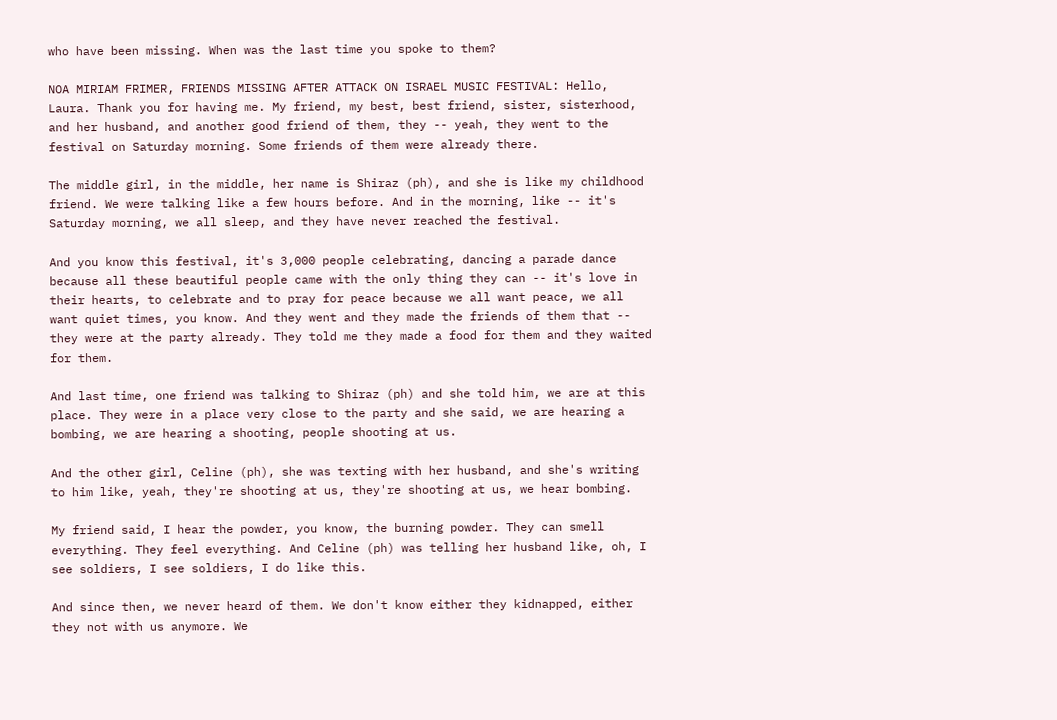who have been missing. When was the last time you spoke to them?

NOA MIRIAM FRIMER, FRIENDS MISSING AFTER ATTACK ON ISRAEL MUSIC FESTIVAL: Hello, Laura. Thank you for having me. My friend, my best, best friend, sister, sisterhood, and her husband, and another good friend of them, they -- yeah, they went to the festival on Saturday morning. Some friends of them were already there.

The middle girl, in the middle, her name is Shiraz (ph), and she is like my childhood friend. We were talking like a few hours before. And in the morning, like -- it's Saturday morning, we all sleep, and they have never reached the festival.

And you know this festival, it's 3,000 people celebrating, dancing a parade dance because all these beautiful people came with the only thing they can -- it's love in their hearts, to celebrate and to pray for peace because we all want peace, we all want quiet times, you know. And they went and they made the friends of them that -- they were at the party already. They told me they made a food for them and they waited for them.

And last time, one friend was talking to Shiraz (ph) and she told him, we are at this place. They were in a place very close to the party and she said, we are hearing a bombing, we are hearing a shooting, people shooting at us.

And the other girl, Celine (ph), she was texting with her husband, and she's writing to him like, yeah, they're shooting at us, they're shooting at us, we hear bombing.

My friend said, I hear the powder, you know, the burning powder. They can smell everything. They feel everything. And Celine (ph) was telling her husband like, oh, I see soldiers, I see soldiers, I do like this.

And since then, we never heard of them. We don't know either they kidnapped, either they not with us anymore. We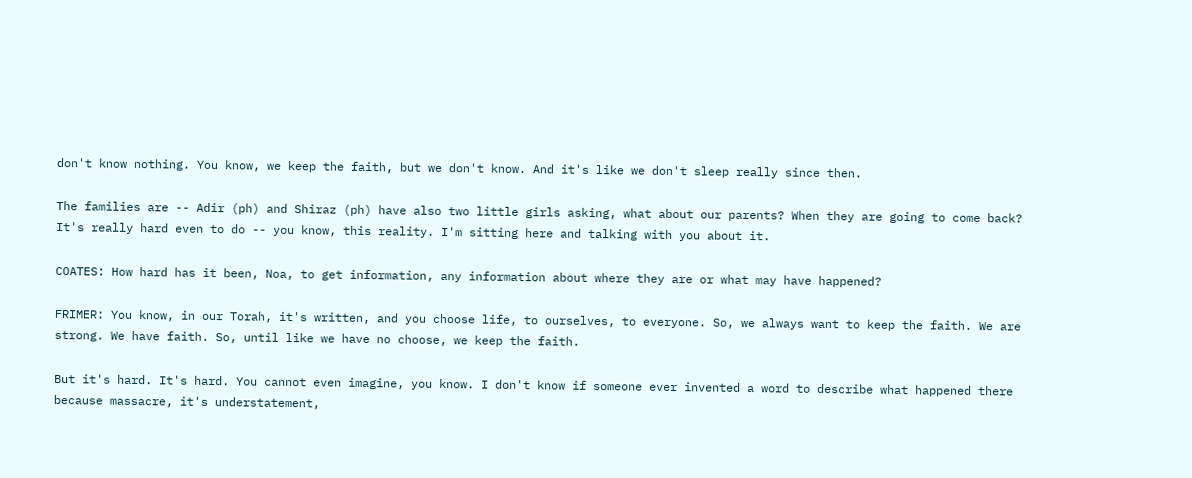don't know nothing. You know, we keep the faith, but we don't know. And it's like we don't sleep really since then.

The families are -- Adir (ph) and Shiraz (ph) have also two little girls asking, what about our parents? When they are going to come back? It's really hard even to do -- you know, this reality. I'm sitting here and talking with you about it.

COATES: How hard has it been, Noa, to get information, any information about where they are or what may have happened?

FRIMER: You know, in our Torah, it's written, and you choose life, to ourselves, to everyone. So, we always want to keep the faith. We are strong. We have faith. So, until like we have no choose, we keep the faith.

But it's hard. It's hard. You cannot even imagine, you know. I don't know if someone ever invented a word to describe what happened there because massacre, it's understatement,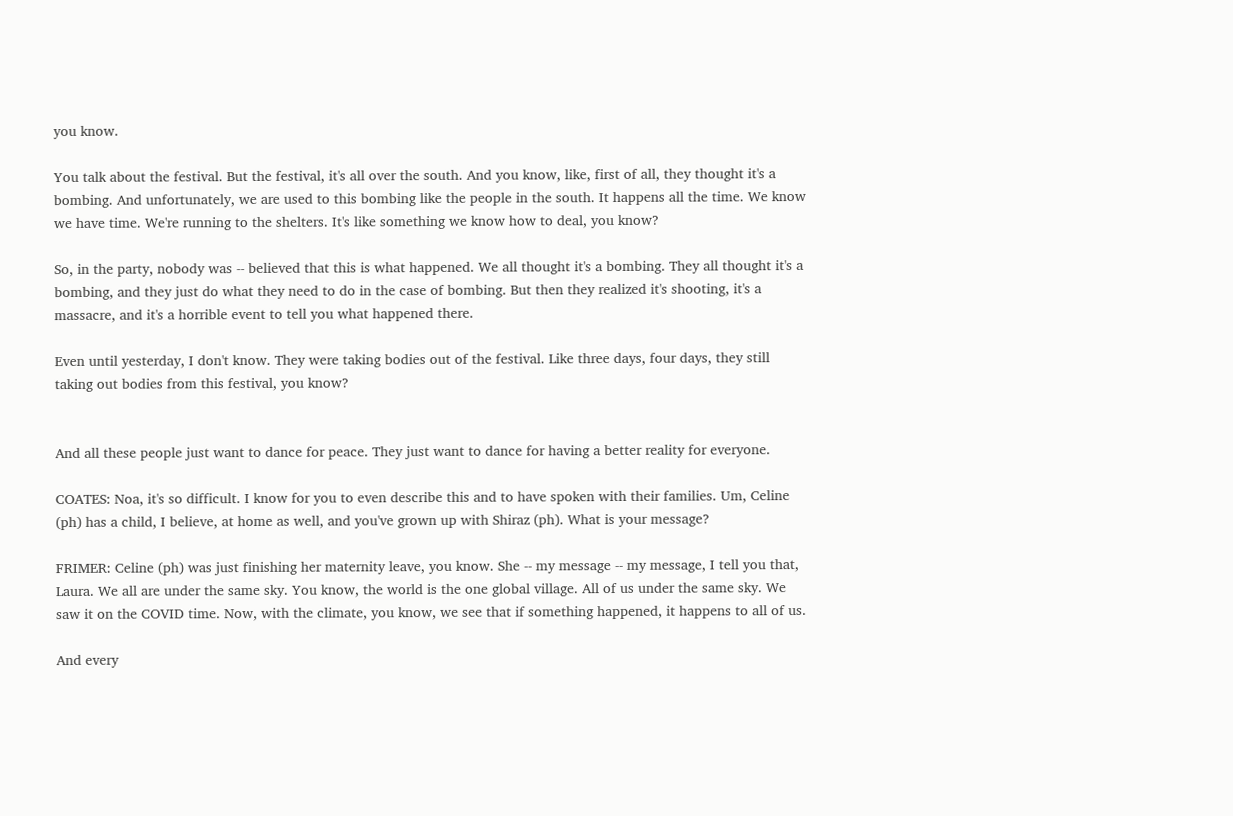you know.

You talk about the festival. But the festival, it's all over the south. And you know, like, first of all, they thought it's a bombing. And unfortunately, we are used to this bombing like the people in the south. It happens all the time. We know we have time. We're running to the shelters. It's like something we know how to deal, you know?

So, in the party, nobody was -- believed that this is what happened. We all thought it's a bombing. They all thought it's a bombing, and they just do what they need to do in the case of bombing. But then they realized it's shooting, it's a massacre, and it's a horrible event to tell you what happened there.

Even until yesterday, I don't know. They were taking bodies out of the festival. Like three days, four days, they still taking out bodies from this festival, you know?


And all these people just want to dance for peace. They just want to dance for having a better reality for everyone.

COATES: Noa, it's so difficult. I know for you to even describe this and to have spoken with their families. Um, Celine (ph) has a child, I believe, at home as well, and you've grown up with Shiraz (ph). What is your message?

FRIMER: Celine (ph) was just finishing her maternity leave, you know. She -- my message -- my message, I tell you that, Laura. We all are under the same sky. You know, the world is the one global village. All of us under the same sky. We saw it on the COVID time. Now, with the climate, you know, we see that if something happened, it happens to all of us.

And every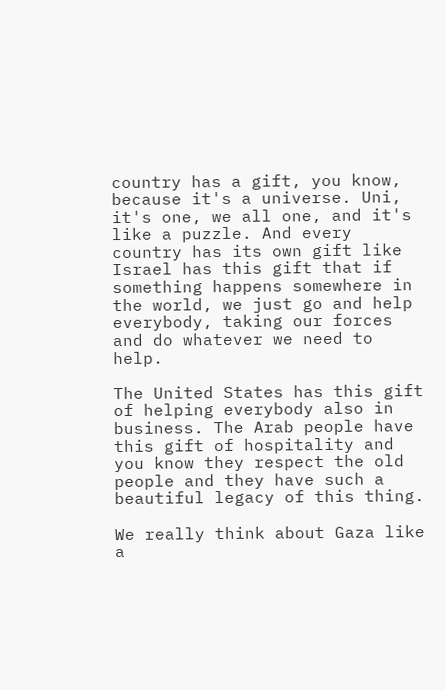country has a gift, you know, because it's a universe. Uni, it's one, we all one, and it's like a puzzle. And every country has its own gift like Israel has this gift that if something happens somewhere in the world, we just go and help everybody, taking our forces and do whatever we need to help.

The United States has this gift of helping everybody also in business. The Arab people have this gift of hospitality and you know they respect the old people and they have such a beautiful legacy of this thing.

We really think about Gaza like a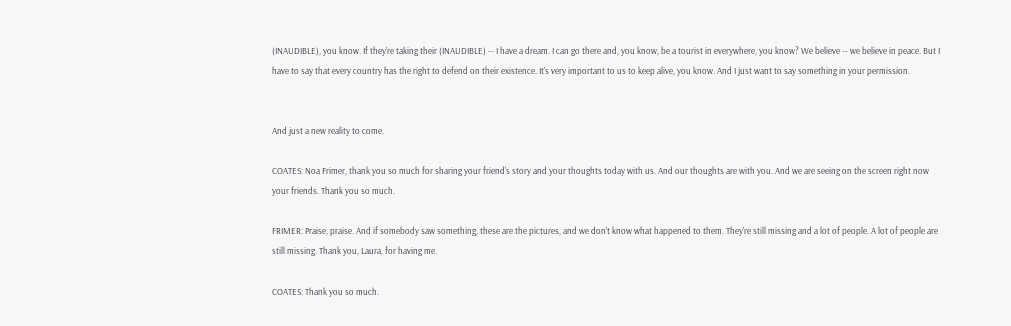(INAUDIBLE), you know. If they're taking their (INAUDIBLE) -- I have a dream. I can go there and, you know, be a tourist in everywhere, you know? We believe -- we believe in peace. But I have to say that every country has the right to defend on their existence. It's very important to us to keep alive, you know. And I just want to say something in your permission.


And just a new reality to come.

COATES: Noa Frimer, thank you so much for sharing your friend's story and your thoughts today with us. And our thoughts are with you. And we are seeing on the screen right now your friends. Thank you so much.

FRIMER: Praise, praise. And if somebody saw something, these are the pictures, and we don't know what happened to them. They're still missing and a lot of people. A lot of people are still missing. Thank you, Laura, for having me.

COATES: Thank you so much.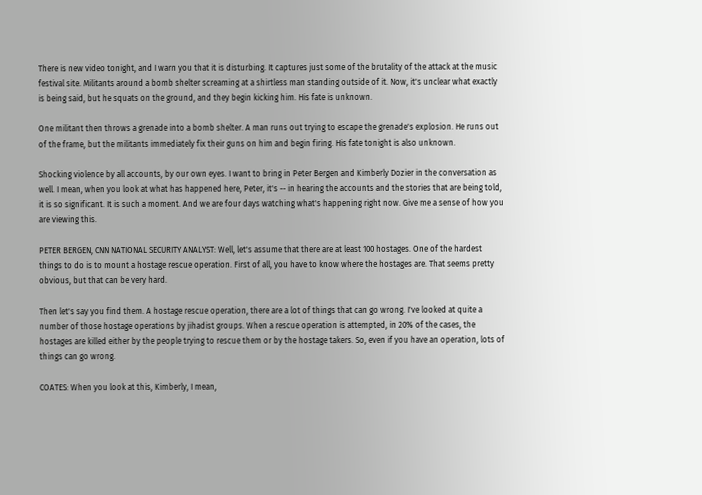There is new video tonight, and I warn you that it is disturbing. It captures just some of the brutality of the attack at the music festival site. Militants around a bomb shelter screaming at a shirtless man standing outside of it. Now, it's unclear what exactly is being said, but he squats on the ground, and they begin kicking him. His fate is unknown.

One militant then throws a grenade into a bomb shelter. A man runs out trying to escape the grenade's explosion. He runs out of the frame, but the militants immediately fix their guns on him and begin firing. His fate tonight is also unknown.

Shocking violence by all accounts, by our own eyes. I want to bring in Peter Bergen and Kimberly Dozier in the conversation as well. I mean, when you look at what has happened here, Peter, it's -- in hearing the accounts and the stories that are being told, it is so significant. It is such a moment. And we are four days watching what's happening right now. Give me a sense of how you are viewing this.

PETER BERGEN, CNN NATIONAL SECURITY ANALYST: Well, let's assume that there are at least 100 hostages. One of the hardest things to do is to mount a hostage rescue operation. First of all, you have to know where the hostages are. That seems pretty obvious, but that can be very hard.

Then let's say you find them. A hostage rescue operation, there are a lot of things that can go wrong. I've looked at quite a number of those hostage operations by jihadist groups. When a rescue operation is attempted, in 20% of the cases, the hostages are killed either by the people trying to rescue them or by the hostage takers. So, even if you have an operation, lots of things can go wrong.

COATES: When you look at this, Kimberly, I mean,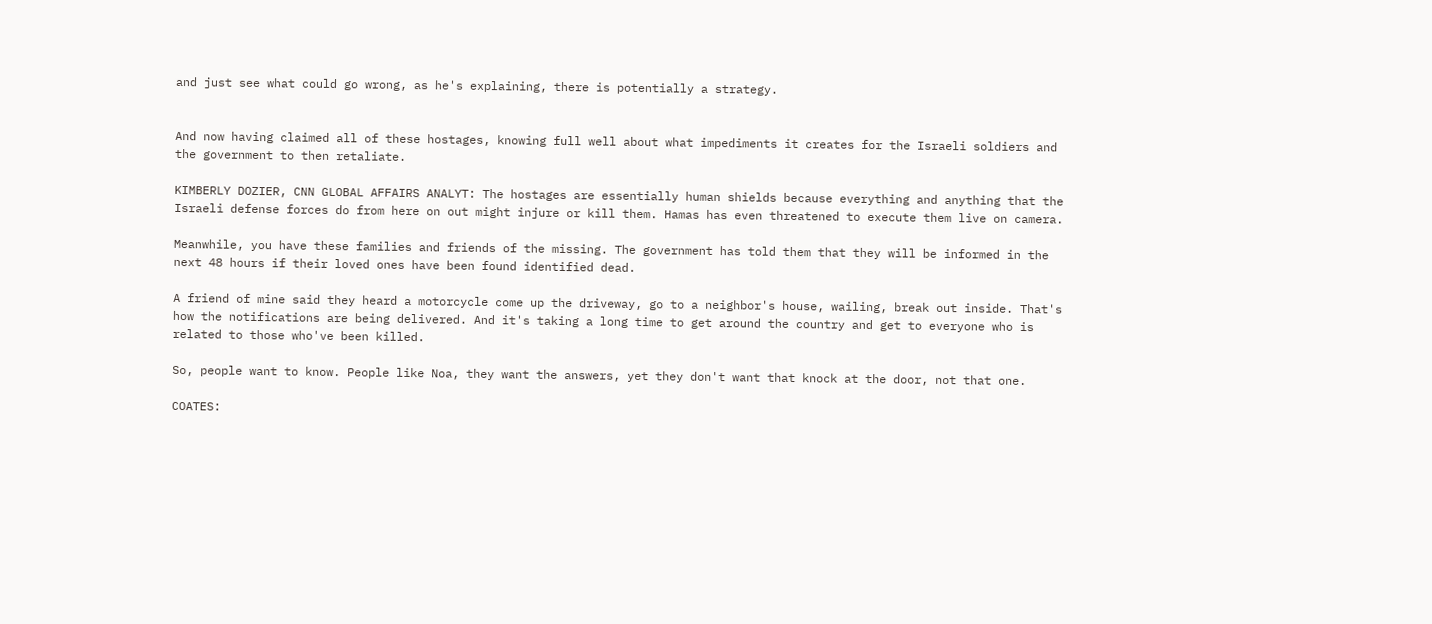and just see what could go wrong, as he's explaining, there is potentially a strategy.


And now having claimed all of these hostages, knowing full well about what impediments it creates for the Israeli soldiers and the government to then retaliate.

KIMBERLY DOZIER, CNN GLOBAL AFFAIRS ANALYT: The hostages are essentially human shields because everything and anything that the Israeli defense forces do from here on out might injure or kill them. Hamas has even threatened to execute them live on camera.

Meanwhile, you have these families and friends of the missing. The government has told them that they will be informed in the next 48 hours if their loved ones have been found identified dead.

A friend of mine said they heard a motorcycle come up the driveway, go to a neighbor's house, wailing, break out inside. That's how the notifications are being delivered. And it's taking a long time to get around the country and get to everyone who is related to those who've been killed.

So, people want to know. People like Noa, they want the answers, yet they don't want that knock at the door, not that one.

COATES: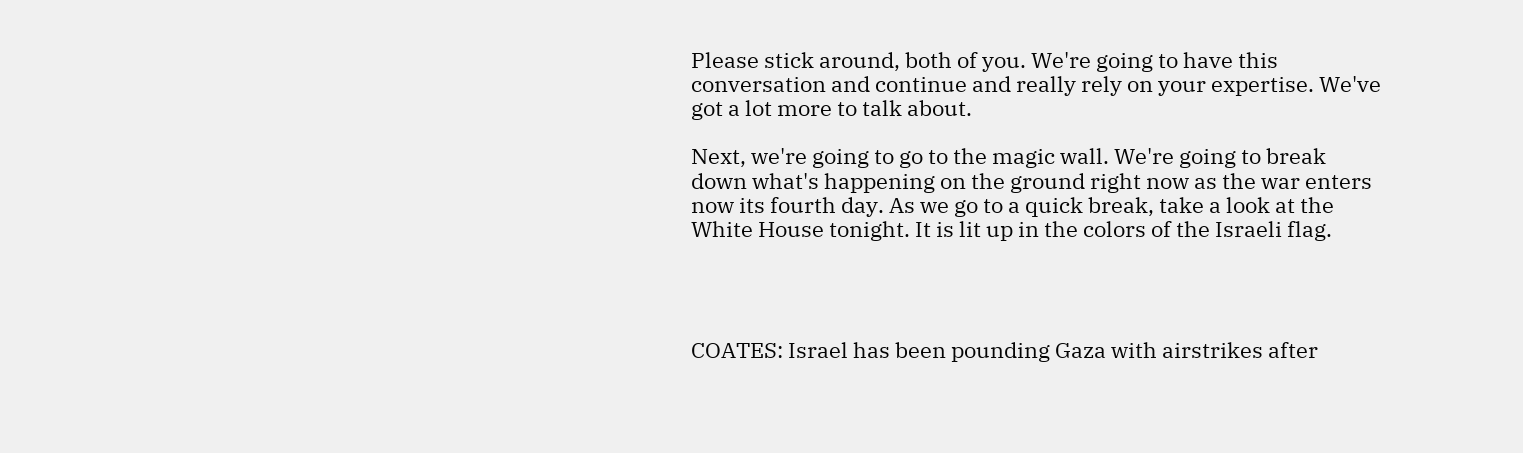Please stick around, both of you. We're going to have this conversation and continue and really rely on your expertise. We've got a lot more to talk about.

Next, we're going to go to the magic wall. We're going to break down what's happening on the ground right now as the war enters now its fourth day. As we go to a quick break, take a look at the White House tonight. It is lit up in the colors of the Israeli flag.




COATES: Israel has been pounding Gaza with airstrikes after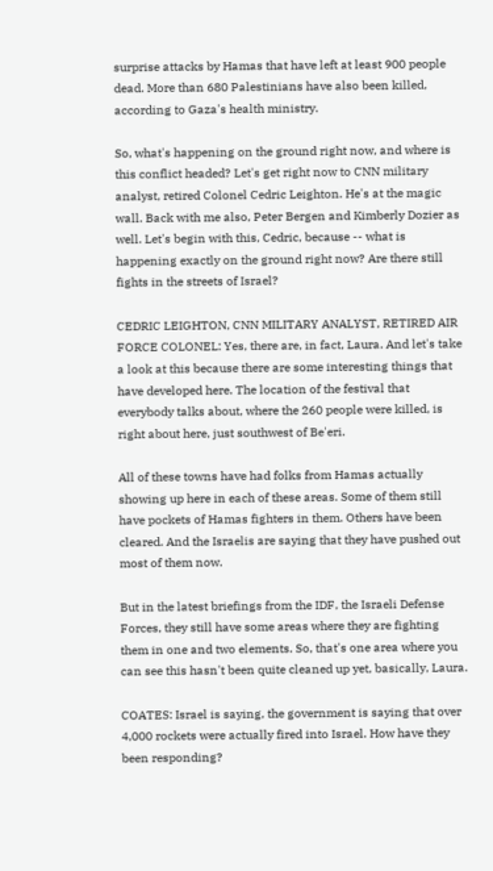surprise attacks by Hamas that have left at least 900 people dead. More than 680 Palestinians have also been killed, according to Gaza's health ministry.

So, what's happening on the ground right now, and where is this conflict headed? Let's get right now to CNN military analyst, retired Colonel Cedric Leighton. He's at the magic wall. Back with me also, Peter Bergen and Kimberly Dozier as well. Let's begin with this, Cedric, because -- what is happening exactly on the ground right now? Are there still fights in the streets of Israel?

CEDRIC LEIGHTON, CNN MILITARY ANALYST, RETIRED AIR FORCE COLONEL: Yes, there are, in fact, Laura. And let's take a look at this because there are some interesting things that have developed here. The location of the festival that everybody talks about, where the 260 people were killed, is right about here, just southwest of Be'eri.

All of these towns have had folks from Hamas actually showing up here in each of these areas. Some of them still have pockets of Hamas fighters in them. Others have been cleared. And the Israelis are saying that they have pushed out most of them now.

But in the latest briefings from the IDF, the Israeli Defense Forces, they still have some areas where they are fighting them in one and two elements. So, that's one area where you can see this hasn't been quite cleaned up yet, basically, Laura.

COATES: Israel is saying, the government is saying that over 4,000 rockets were actually fired into Israel. How have they been responding?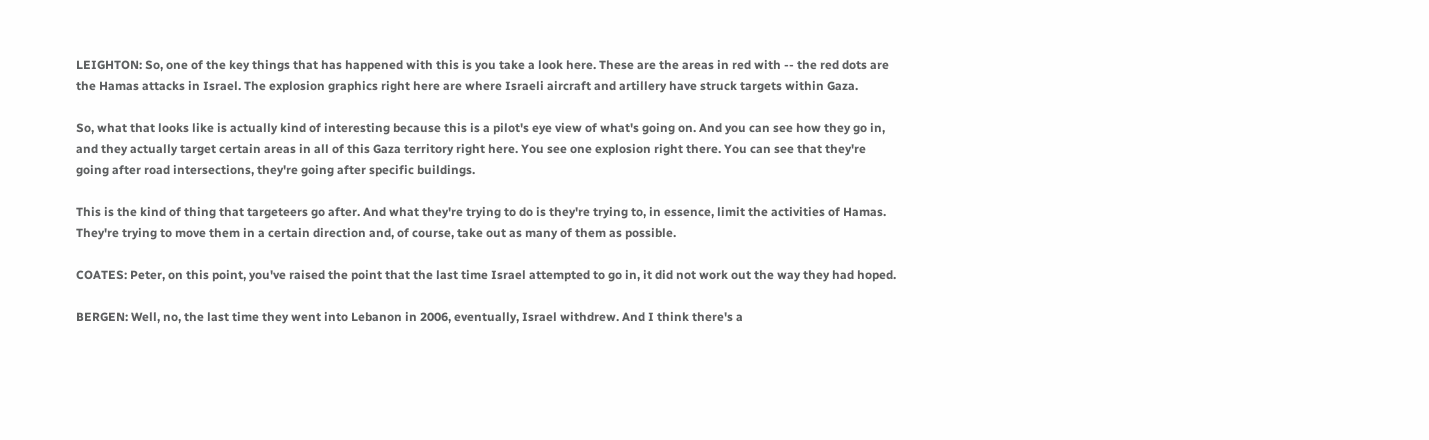LEIGHTON: So, one of the key things that has happened with this is you take a look here. These are the areas in red with -- the red dots are the Hamas attacks in Israel. The explosion graphics right here are where Israeli aircraft and artillery have struck targets within Gaza.

So, what that looks like is actually kind of interesting because this is a pilot's eye view of what's going on. And you can see how they go in, and they actually target certain areas in all of this Gaza territory right here. You see one explosion right there. You can see that they're going after road intersections, they're going after specific buildings.

This is the kind of thing that targeteers go after. And what they're trying to do is they're trying to, in essence, limit the activities of Hamas. They're trying to move them in a certain direction and, of course, take out as many of them as possible.

COATES: Peter, on this point, you've raised the point that the last time Israel attempted to go in, it did not work out the way they had hoped.

BERGEN: Well, no, the last time they went into Lebanon in 2006, eventually, Israel withdrew. And I think there's a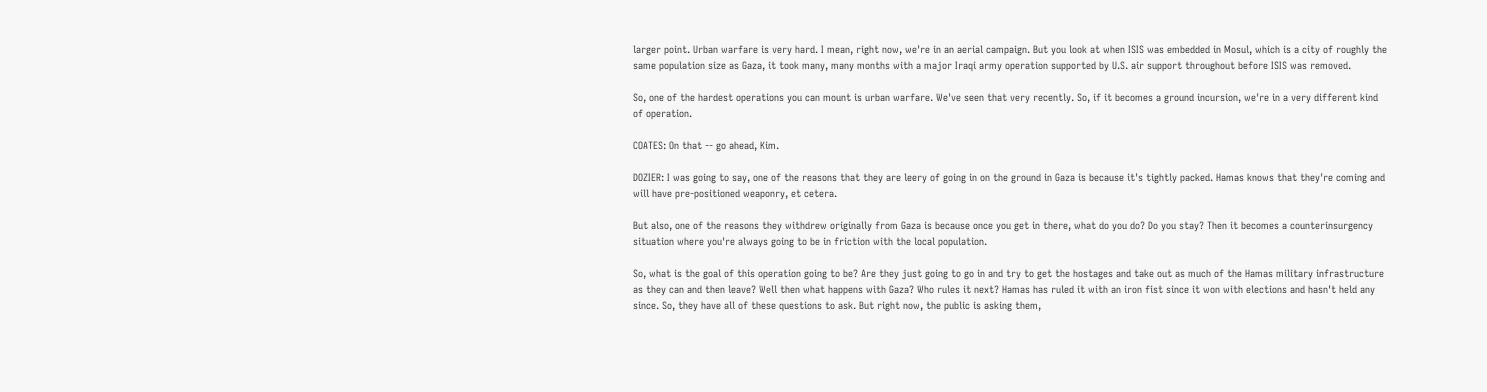larger point. Urban warfare is very hard. I mean, right now, we're in an aerial campaign. But you look at when ISIS was embedded in Mosul, which is a city of roughly the same population size as Gaza, it took many, many months with a major Iraqi army operation supported by U.S. air support throughout before ISIS was removed.

So, one of the hardest operations you can mount is urban warfare. We've seen that very recently. So, if it becomes a ground incursion, we're in a very different kind of operation.

COATES: On that -- go ahead, Kim.

DOZIER: I was going to say, one of the reasons that they are leery of going in on the ground in Gaza is because it's tightly packed. Hamas knows that they're coming and will have pre-positioned weaponry, et cetera.

But also, one of the reasons they withdrew originally from Gaza is because once you get in there, what do you do? Do you stay? Then it becomes a counterinsurgency situation where you're always going to be in friction with the local population.

So, what is the goal of this operation going to be? Are they just going to go in and try to get the hostages and take out as much of the Hamas military infrastructure as they can and then leave? Well then what happens with Gaza? Who rules it next? Hamas has ruled it with an iron fist since it won with elections and hasn't held any since. So, they have all of these questions to ask. But right now, the public is asking them,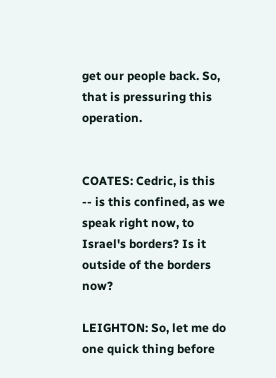get our people back. So, that is pressuring this operation.


COATES: Cedric, is this -- is this confined, as we speak right now, to Israel's borders? Is it outside of the borders now?

LEIGHTON: So, let me do one quick thing before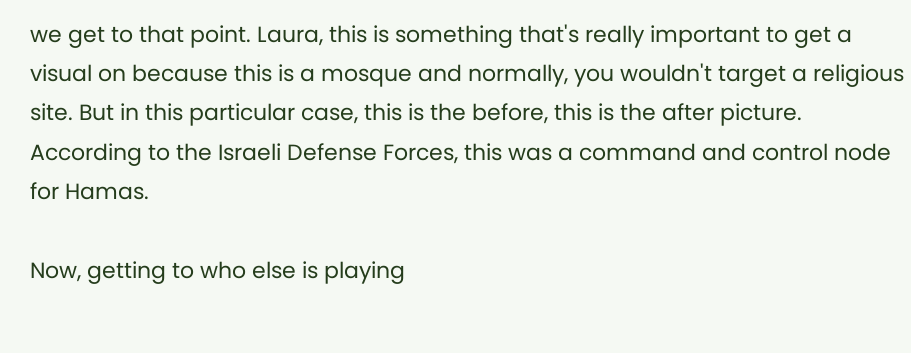we get to that point. Laura, this is something that's really important to get a visual on because this is a mosque and normally, you wouldn't target a religious site. But in this particular case, this is the before, this is the after picture. According to the Israeli Defense Forces, this was a command and control node for Hamas.

Now, getting to who else is playing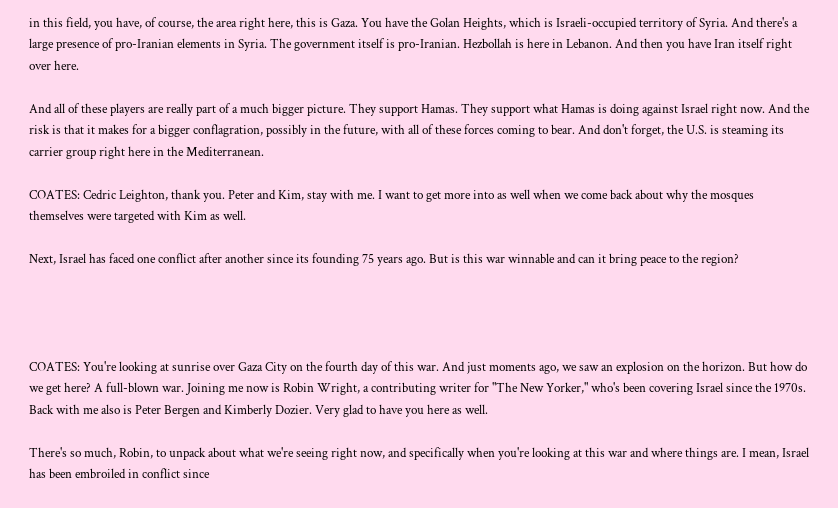in this field, you have, of course, the area right here, this is Gaza. You have the Golan Heights, which is Israeli-occupied territory of Syria. And there's a large presence of pro-Iranian elements in Syria. The government itself is pro-Iranian. Hezbollah is here in Lebanon. And then you have Iran itself right over here.

And all of these players are really part of a much bigger picture. They support Hamas. They support what Hamas is doing against Israel right now. And the risk is that it makes for a bigger conflagration, possibly in the future, with all of these forces coming to bear. And don't forget, the U.S. is steaming its carrier group right here in the Mediterranean.

COATES: Cedric Leighton, thank you. Peter and Kim, stay with me. I want to get more into as well when we come back about why the mosques themselves were targeted with Kim as well.

Next, Israel has faced one conflict after another since its founding 75 years ago. But is this war winnable and can it bring peace to the region?




COATES: You're looking at sunrise over Gaza City on the fourth day of this war. And just moments ago, we saw an explosion on the horizon. But how do we get here? A full-blown war. Joining me now is Robin Wright, a contributing writer for "The New Yorker," who's been covering Israel since the 1970s. Back with me also is Peter Bergen and Kimberly Dozier. Very glad to have you here as well.

There's so much, Robin, to unpack about what we're seeing right now, and specifically when you're looking at this war and where things are. I mean, Israel has been embroiled in conflict since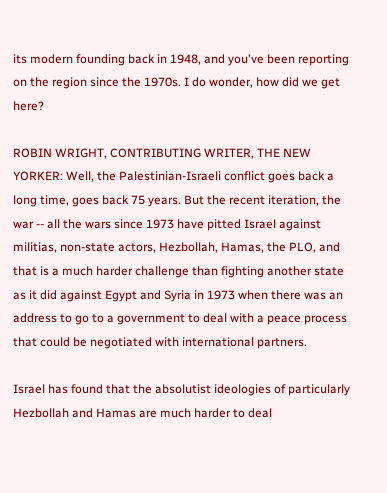its modern founding back in 1948, and you've been reporting on the region since the 1970s. I do wonder, how did we get here?

ROBIN WRIGHT, CONTRIBUTING WRITER, THE NEW YORKER: Well, the Palestinian-Israeli conflict goes back a long time, goes back 75 years. But the recent iteration, the war -- all the wars since 1973 have pitted Israel against militias, non-state actors, Hezbollah, Hamas, the PLO, and that is a much harder challenge than fighting another state as it did against Egypt and Syria in 1973 when there was an address to go to a government to deal with a peace process that could be negotiated with international partners.

Israel has found that the absolutist ideologies of particularly Hezbollah and Hamas are much harder to deal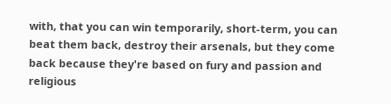with, that you can win temporarily, short-term, you can beat them back, destroy their arsenals, but they come back because they're based on fury and passion and religious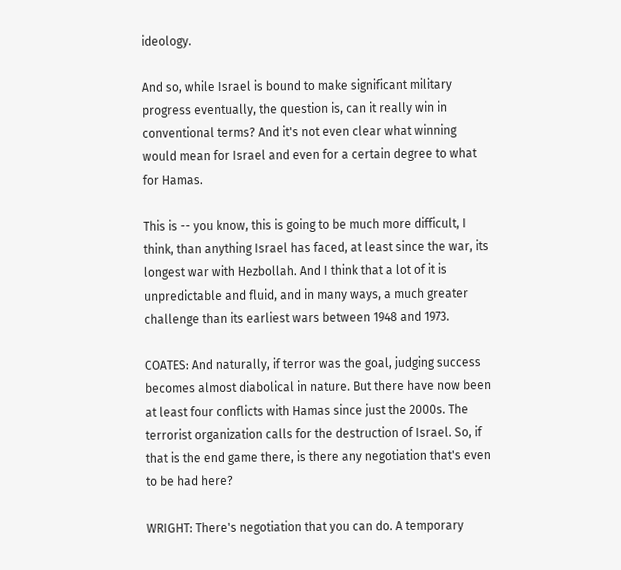ideology.

And so, while Israel is bound to make significant military progress eventually, the question is, can it really win in conventional terms? And it's not even clear what winning would mean for Israel and even for a certain degree to what for Hamas.

This is -- you know, this is going to be much more difficult, I think, than anything Israel has faced, at least since the war, its longest war with Hezbollah. And I think that a lot of it is unpredictable and fluid, and in many ways, a much greater challenge than its earliest wars between 1948 and 1973.

COATES: And naturally, if terror was the goal, judging success becomes almost diabolical in nature. But there have now been at least four conflicts with Hamas since just the 2000s. The terrorist organization calls for the destruction of Israel. So, if that is the end game there, is there any negotiation that's even to be had here?

WRIGHT: There's negotiation that you can do. A temporary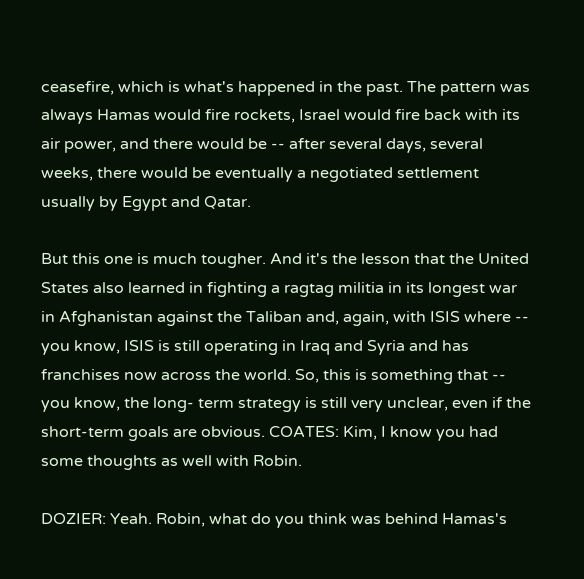ceasefire, which is what's happened in the past. The pattern was always Hamas would fire rockets, Israel would fire back with its air power, and there would be -- after several days, several weeks, there would be eventually a negotiated settlement usually by Egypt and Qatar.

But this one is much tougher. And it's the lesson that the United States also learned in fighting a ragtag militia in its longest war in Afghanistan against the Taliban and, again, with ISIS where -- you know, ISIS is still operating in Iraq and Syria and has franchises now across the world. So, this is something that -- you know, the long- term strategy is still very unclear, even if the short-term goals are obvious. COATES: Kim, I know you had some thoughts as well with Robin.

DOZIER: Yeah. Robin, what do you think was behind Hamas's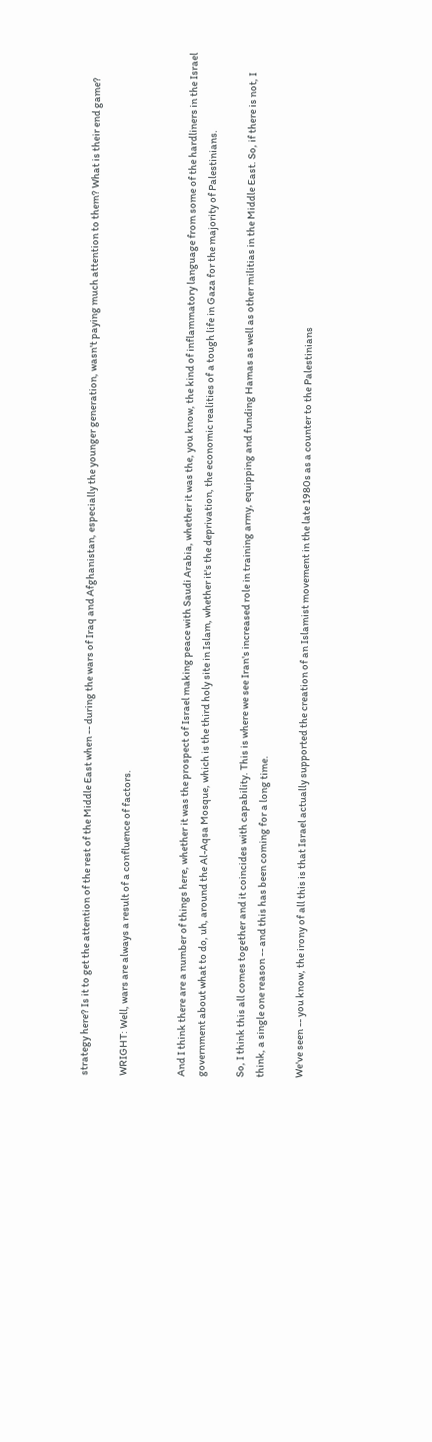strategy here? Is it to get the attention of the rest of the Middle East when -- during the wars of Iraq and Afghanistan, especially the younger generation, wasn't paying much attention to them? What is their end game?

WRIGHT: Well, wars are always a result of a confluence of factors.


And I think there are a number of things here, whether it was the prospect of Israel making peace with Saudi Arabia, whether it was the, you know, the kind of inflammatory language from some of the hardliners in the Israel government about what to do, uh, around the Al-Aqsa Mosque, which is the third holy site in Islam, whether it's the deprivation, the economic realities of a tough life in Gaza for the majority of Palestinians.

So, I think this all comes together and it coincides with capability. This is where we see Iran's increased role in training army, equipping and funding Hamas as well as other militias in the Middle East. So, if there is not, I think, a single one reason -- and this has been coming for a long time.

We've seen -- you know, the irony of all this is that Israel actually supported the creation of an Islamist movement in the late 1980s as a counter to the Palestinians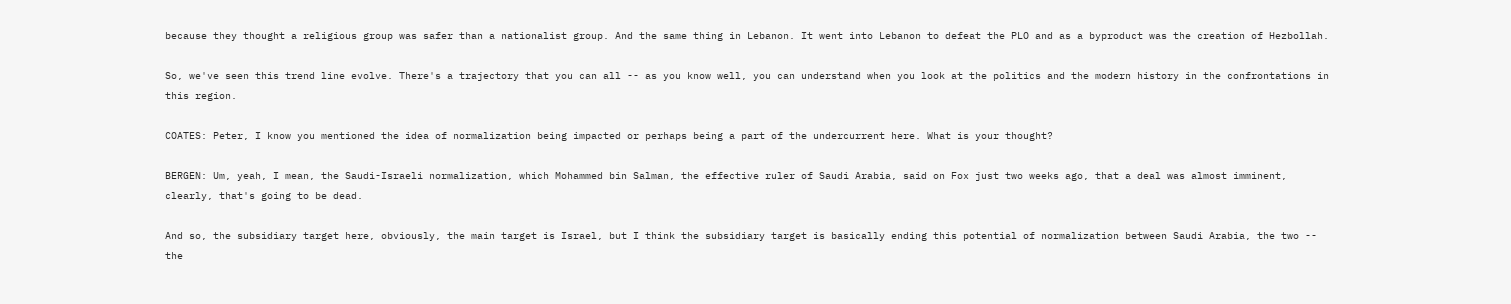because they thought a religious group was safer than a nationalist group. And the same thing in Lebanon. It went into Lebanon to defeat the PLO and as a byproduct was the creation of Hezbollah.

So, we've seen this trend line evolve. There's a trajectory that you can all -- as you know well, you can understand when you look at the politics and the modern history in the confrontations in this region.

COATES: Peter, I know you mentioned the idea of normalization being impacted or perhaps being a part of the undercurrent here. What is your thought?

BERGEN: Um, yeah, I mean, the Saudi-Israeli normalization, which Mohammed bin Salman, the effective ruler of Saudi Arabia, said on Fox just two weeks ago, that a deal was almost imminent, clearly, that's going to be dead.

And so, the subsidiary target here, obviously, the main target is Israel, but I think the subsidiary target is basically ending this potential of normalization between Saudi Arabia, the two -- the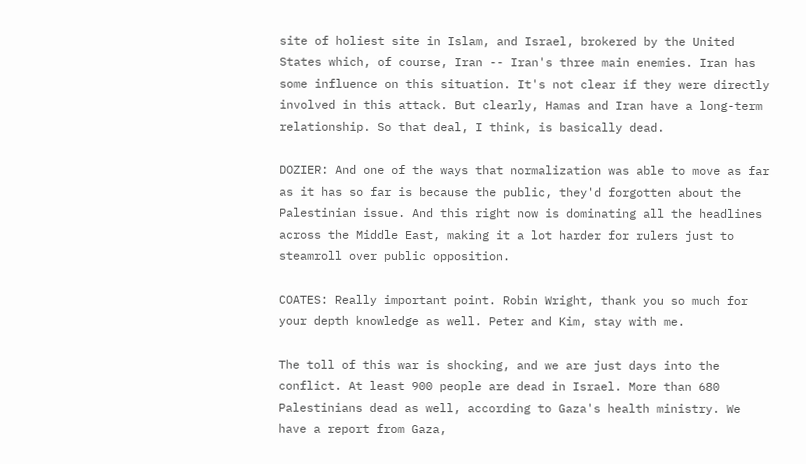site of holiest site in Islam, and Israel, brokered by the United States which, of course, Iran -- Iran's three main enemies. Iran has some influence on this situation. It's not clear if they were directly involved in this attack. But clearly, Hamas and Iran have a long-term relationship. So that deal, I think, is basically dead.

DOZIER: And one of the ways that normalization was able to move as far as it has so far is because the public, they'd forgotten about the Palestinian issue. And this right now is dominating all the headlines across the Middle East, making it a lot harder for rulers just to steamroll over public opposition.

COATES: Really important point. Robin Wright, thank you so much for your depth knowledge as well. Peter and Kim, stay with me.

The toll of this war is shocking, and we are just days into the conflict. At least 900 people are dead in Israel. More than 680 Palestinians dead as well, according to Gaza's health ministry. We have a report from Gaza,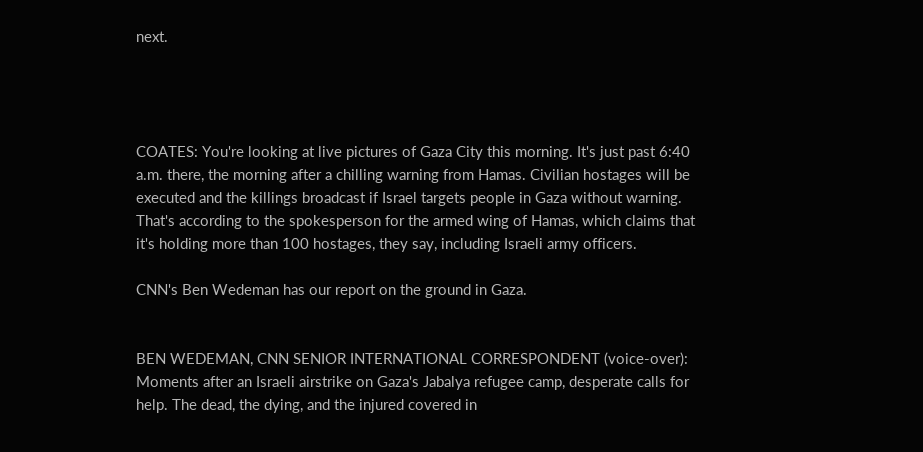next.




COATES: You're looking at live pictures of Gaza City this morning. It's just past 6:40 a.m. there, the morning after a chilling warning from Hamas. Civilian hostages will be executed and the killings broadcast if Israel targets people in Gaza without warning. That's according to the spokesperson for the armed wing of Hamas, which claims that it's holding more than 100 hostages, they say, including Israeli army officers.

CNN's Ben Wedeman has our report on the ground in Gaza.


BEN WEDEMAN, CNN SENIOR INTERNATIONAL CORRESPONDENT (voice-over): Moments after an Israeli airstrike on Gaza's Jabalya refugee camp, desperate calls for help. The dead, the dying, and the injured covered in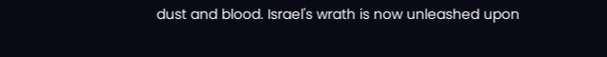dust and blood. Israel's wrath is now unleashed upon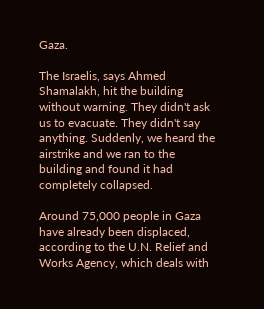Gaza.

The Israelis, says Ahmed Shamalakh, hit the building without warning. They didn't ask us to evacuate. They didn't say anything. Suddenly, we heard the airstrike and we ran to the building and found it had completely collapsed.

Around 75,000 people in Gaza have already been displaced, according to the U.N. Relief and Works Agency, which deals with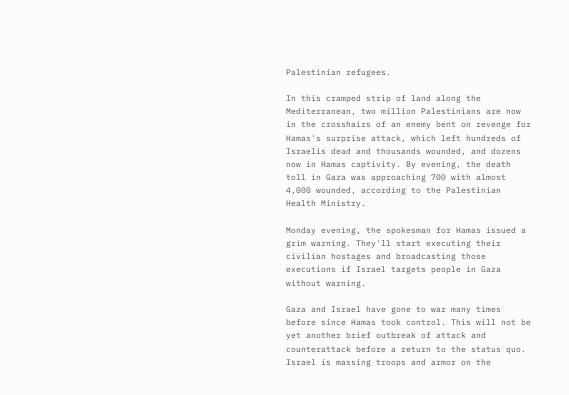Palestinian refugees.

In this cramped strip of land along the Mediterranean, two million Palestinians are now in the crosshairs of an enemy bent on revenge for Hamas's surprise attack, which left hundreds of Israelis dead and thousands wounded, and dozens now in Hamas captivity. By evening, the death toll in Gaza was approaching 700 with almost 4,000 wounded, according to the Palestinian Health Ministry.

Monday evening, the spokesman for Hamas issued a grim warning. They'll start executing their civilian hostages and broadcasting those executions if Israel targets people in Gaza without warning.

Gaza and Israel have gone to war many times before since Hamas took control. This will not be yet another brief outbreak of attack and counterattack before a return to the status quo. Israel is massing troops and armor on the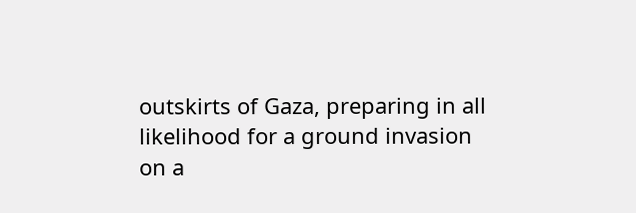outskirts of Gaza, preparing in all likelihood for a ground invasion on a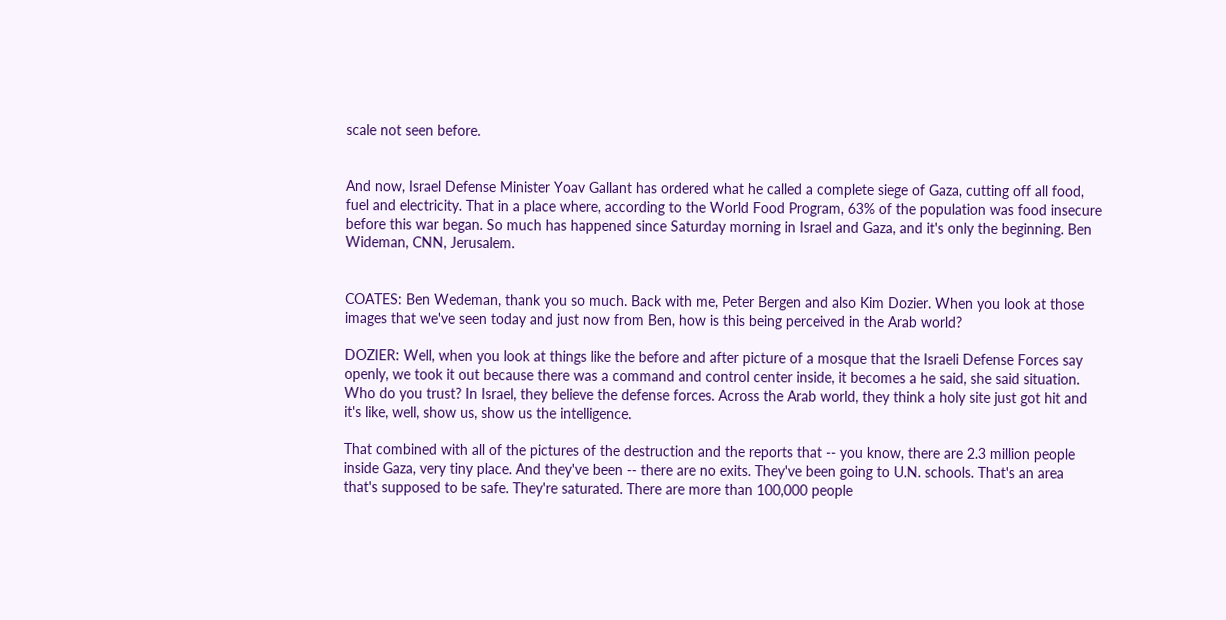scale not seen before.


And now, Israel Defense Minister Yoav Gallant has ordered what he called a complete siege of Gaza, cutting off all food, fuel and electricity. That in a place where, according to the World Food Program, 63% of the population was food insecure before this war began. So much has happened since Saturday morning in Israel and Gaza, and it's only the beginning. Ben Wideman, CNN, Jerusalem.


COATES: Ben Wedeman, thank you so much. Back with me, Peter Bergen and also Kim Dozier. When you look at those images that we've seen today and just now from Ben, how is this being perceived in the Arab world?

DOZIER: Well, when you look at things like the before and after picture of a mosque that the Israeli Defense Forces say openly, we took it out because there was a command and control center inside, it becomes a he said, she said situation. Who do you trust? In Israel, they believe the defense forces. Across the Arab world, they think a holy site just got hit and it's like, well, show us, show us the intelligence.

That combined with all of the pictures of the destruction and the reports that -- you know, there are 2.3 million people inside Gaza, very tiny place. And they've been -- there are no exits. They've been going to U.N. schools. That's an area that's supposed to be safe. They're saturated. There are more than 100,000 people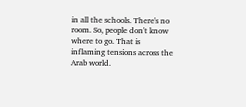in all the schools. There's no room. So, people don't know where to go. That is inflaming tensions across the Arab world.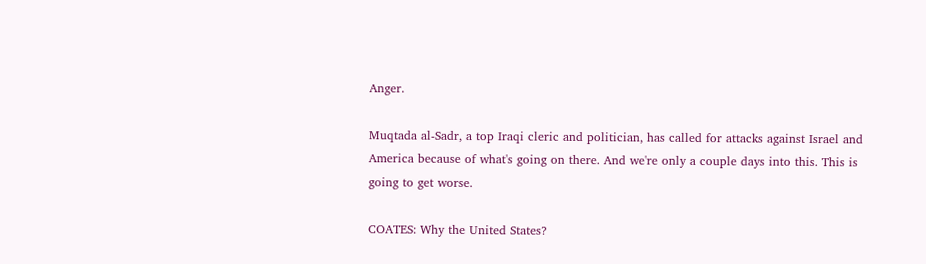Anger.

Muqtada al-Sadr, a top Iraqi cleric and politician, has called for attacks against Israel and America because of what's going on there. And we're only a couple days into this. This is going to get worse.

COATES: Why the United States?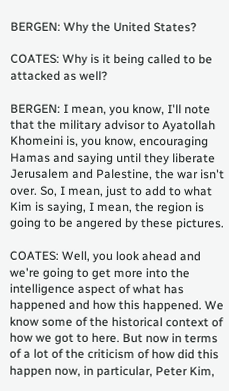BERGEN: Why the United States?

COATES: Why is it being called to be attacked as well?

BERGEN: I mean, you know, I'll note that the military advisor to Ayatollah Khomeini is, you know, encouraging Hamas and saying until they liberate Jerusalem and Palestine, the war isn't over. So, I mean, just to add to what Kim is saying, I mean, the region is going to be angered by these pictures.

COATES: Well, you look ahead and we're going to get more into the intelligence aspect of what has happened and how this happened. We know some of the historical context of how we got to here. But now in terms of a lot of the criticism of how did this happen now, in particular, Peter Kim,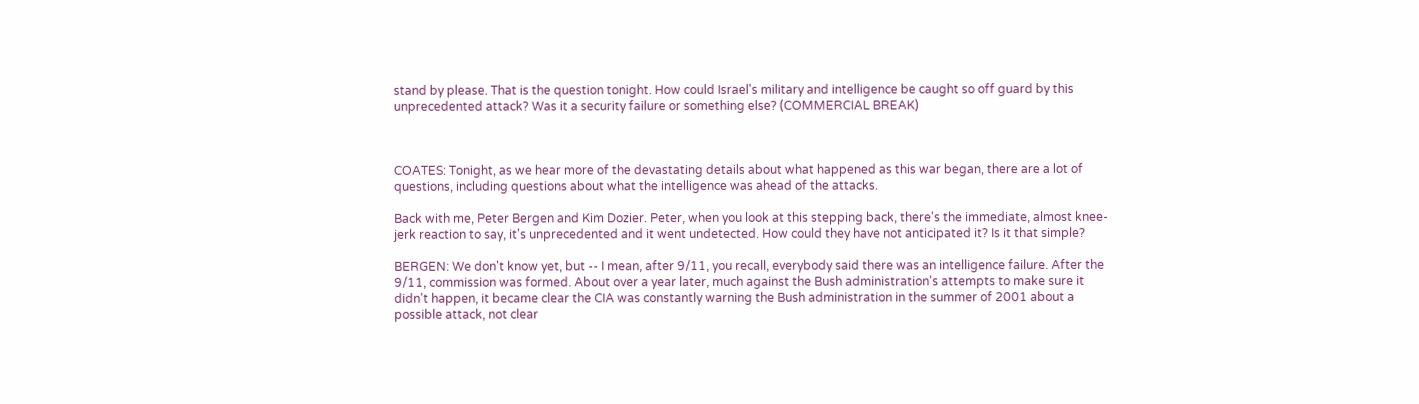stand by please. That is the question tonight. How could Israel's military and intelligence be caught so off guard by this unprecedented attack? Was it a security failure or something else? (COMMERCIAL BREAK)



COATES: Tonight, as we hear more of the devastating details about what happened as this war began, there are a lot of questions, including questions about what the intelligence was ahead of the attacks.

Back with me, Peter Bergen and Kim Dozier. Peter, when you look at this stepping back, there's the immediate, almost knee-jerk reaction to say, it's unprecedented and it went undetected. How could they have not anticipated it? Is it that simple?

BERGEN: We don't know yet, but -- I mean, after 9/11, you recall, everybody said there was an intelligence failure. After the 9/11, commission was formed. About over a year later, much against the Bush administration's attempts to make sure it didn't happen, it became clear the CIA was constantly warning the Bush administration in the summer of 2001 about a possible attack, not clear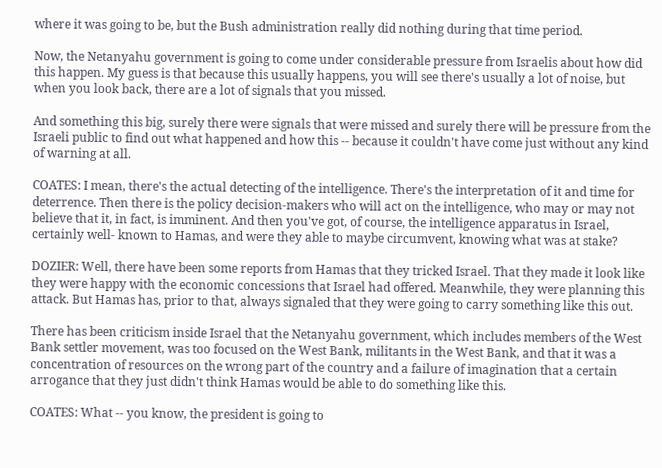where it was going to be, but the Bush administration really did nothing during that time period.

Now, the Netanyahu government is going to come under considerable pressure from Israelis about how did this happen. My guess is that because this usually happens, you will see there's usually a lot of noise, but when you look back, there are a lot of signals that you missed.

And something this big, surely there were signals that were missed and surely there will be pressure from the Israeli public to find out what happened and how this -- because it couldn't have come just without any kind of warning at all.

COATES: I mean, there's the actual detecting of the intelligence. There's the interpretation of it and time for deterrence. Then there is the policy decision-makers who will act on the intelligence, who may or may not believe that it, in fact, is imminent. And then you've got, of course, the intelligence apparatus in Israel, certainly well- known to Hamas, and were they able to maybe circumvent, knowing what was at stake?

DOZIER: Well, there have been some reports from Hamas that they tricked Israel. That they made it look like they were happy with the economic concessions that Israel had offered. Meanwhile, they were planning this attack. But Hamas has, prior to that, always signaled that they were going to carry something like this out.

There has been criticism inside Israel that the Netanyahu government, which includes members of the West Bank settler movement, was too focused on the West Bank, militants in the West Bank, and that it was a concentration of resources on the wrong part of the country and a failure of imagination that a certain arrogance that they just didn't think Hamas would be able to do something like this.

COATES: What -- you know, the president is going to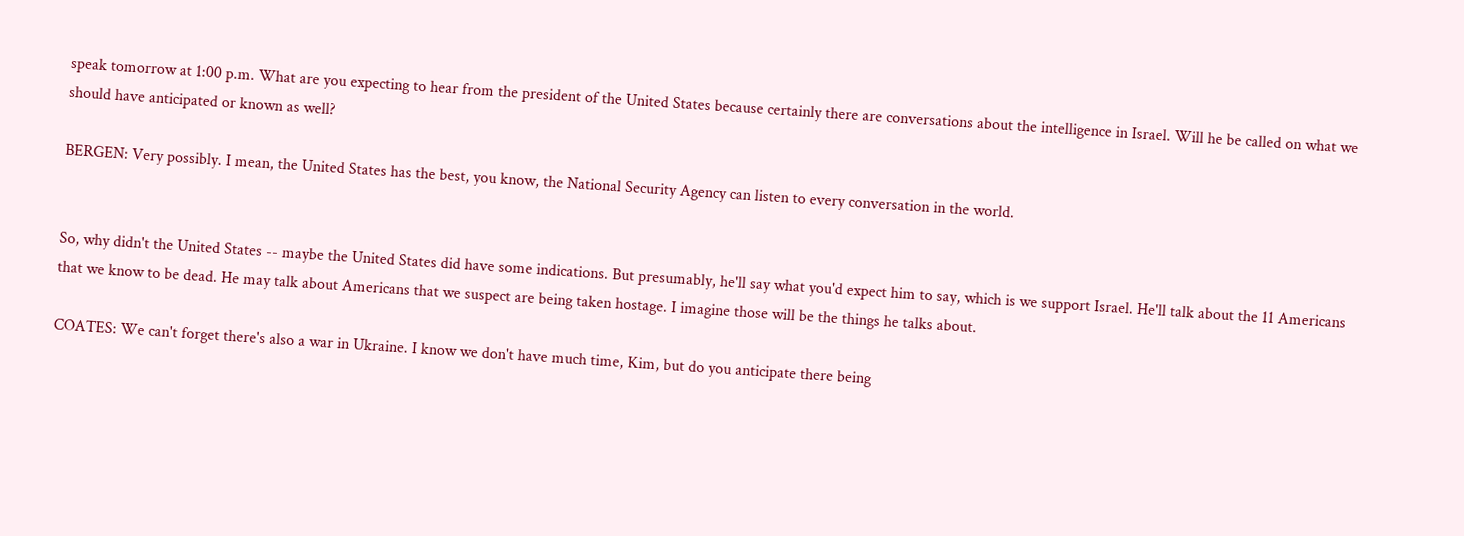speak tomorrow at 1:00 p.m. What are you expecting to hear from the president of the United States because certainly there are conversations about the intelligence in Israel. Will he be called on what we should have anticipated or known as well?

BERGEN: Very possibly. I mean, the United States has the best, you know, the National Security Agency can listen to every conversation in the world.


So, why didn't the United States -- maybe the United States did have some indications. But presumably, he'll say what you'd expect him to say, which is we support Israel. He'll talk about the 11 Americans that we know to be dead. He may talk about Americans that we suspect are being taken hostage. I imagine those will be the things he talks about.

COATES: We can't forget there's also a war in Ukraine. I know we don't have much time, Kim, but do you anticipate there being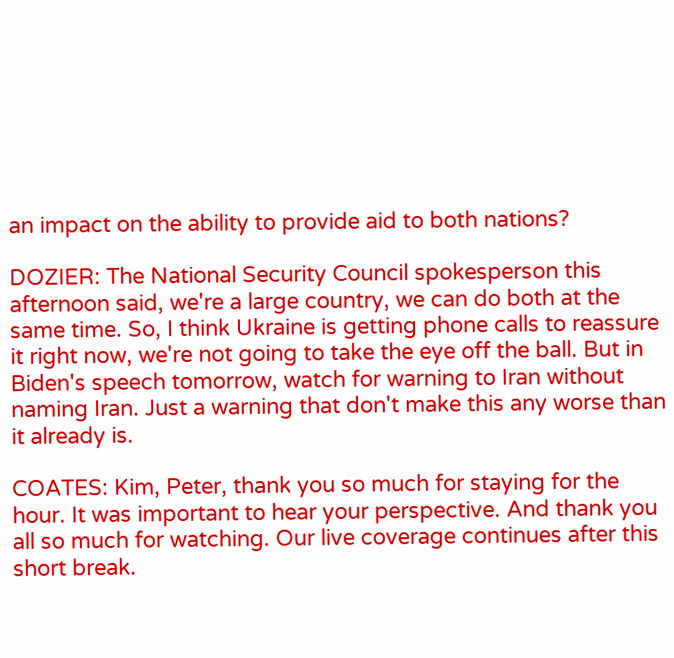an impact on the ability to provide aid to both nations?

DOZIER: The National Security Council spokesperson this afternoon said, we're a large country, we can do both at the same time. So, I think Ukraine is getting phone calls to reassure it right now, we're not going to take the eye off the ball. But in Biden's speech tomorrow, watch for warning to Iran without naming Iran. Just a warning that don't make this any worse than it already is.

COATES: Kim, Peter, thank you so much for staying for the hour. It was important to hear your perspective. And thank you all so much for watching. Our live coverage continues after this short break.